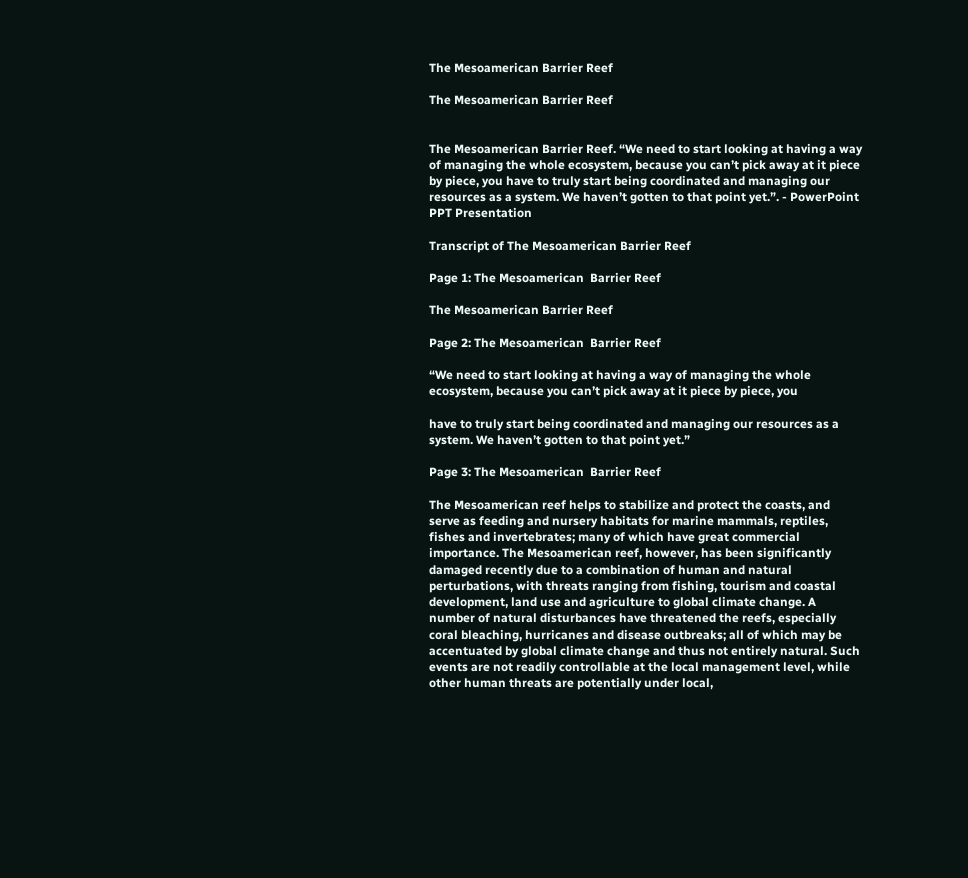The Mesoamerican Barrier Reef

The Mesoamerican Barrier Reef


The Mesoamerican Barrier Reef. “We need to start looking at having a way of managing the whole ecosystem, because you can’t pick away at it piece by piece, you have to truly start being coordinated and managing our resources as a system. We haven’t gotten to that point yet.”. - PowerPoint PPT Presentation

Transcript of The Mesoamerican Barrier Reef

Page 1: The Mesoamerican  Barrier Reef

The Mesoamerican Barrier Reef

Page 2: The Mesoamerican  Barrier Reef

“We need to start looking at having a way of managing the whole ecosystem, because you can’t pick away at it piece by piece, you

have to truly start being coordinated and managing our resources as a system. We haven’t gotten to that point yet.”

Page 3: The Mesoamerican  Barrier Reef

The Mesoamerican reef helps to stabilize and protect the coasts, and serve as feeding and nursery habitats for marine mammals, reptiles, fishes and invertebrates; many of which have great commercial importance. The Mesoamerican reef, however, has been significantly damaged recently due to a combination of human and natural perturbations, with threats ranging from fishing, tourism and coastal development, land use and agriculture to global climate change. A number of natural disturbances have threatened the reefs, especially coral bleaching, hurricanes and disease outbreaks; all of which may be accentuated by global climate change and thus not entirely natural. Such events are not readily controllable at the local management level, while other human threats are potentially under local,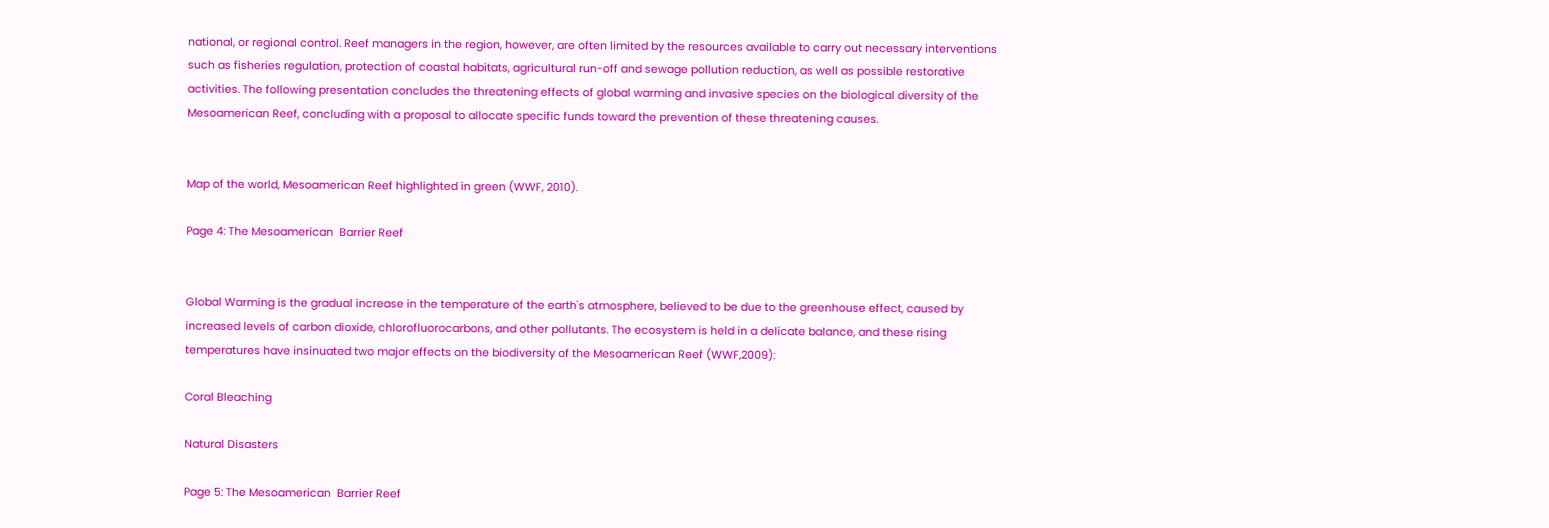national, or regional control. Reef managers in the region, however, are often limited by the resources available to carry out necessary interventions such as fisheries regulation, protection of coastal habitats, agricultural run-off and sewage pollution reduction, as well as possible restorative activities. The following presentation concludes the threatening effects of global warming and invasive species on the biological diversity of the Mesoamerican Reef, concluding with a proposal to allocate specific funds toward the prevention of these threatening causes.


Map of the world, Mesoamerican Reef highlighted in green (WWF, 2010).

Page 4: The Mesoamerican  Barrier Reef


Global Warming is the gradual increase in the temperature of the earth's atmosphere, believed to be due to the greenhouse effect, caused by increased levels of carbon dioxide, chlorofluorocarbons, and other pollutants. The ecosystem is held in a delicate balance, and these rising temperatures have insinuated two major effects on the biodiversity of the Mesoamerican Reef (WWF,2009):

Coral Bleaching

Natural Disasters

Page 5: The Mesoamerican  Barrier Reef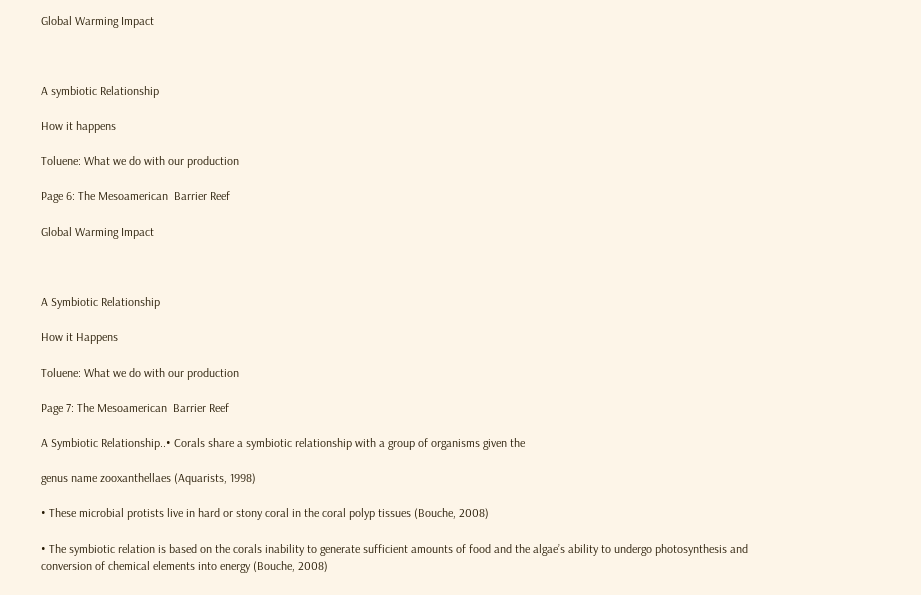Global Warming Impact



A symbiotic Relationship

How it happens

Toluene: What we do with our production

Page 6: The Mesoamerican  Barrier Reef

Global Warming Impact



A Symbiotic Relationship

How it Happens

Toluene: What we do with our production

Page 7: The Mesoamerican  Barrier Reef

A Symbiotic Relationship..• Corals share a symbiotic relationship with a group of organisms given the

genus name zooxanthellaes (Aquarists, 1998)

• These microbial protists live in hard or stony coral in the coral polyp tissues (Bouche, 2008)

• The symbiotic relation is based on the corals inability to generate sufficient amounts of food and the algae’s ability to undergo photosynthesis and conversion of chemical elements into energy (Bouche, 2008)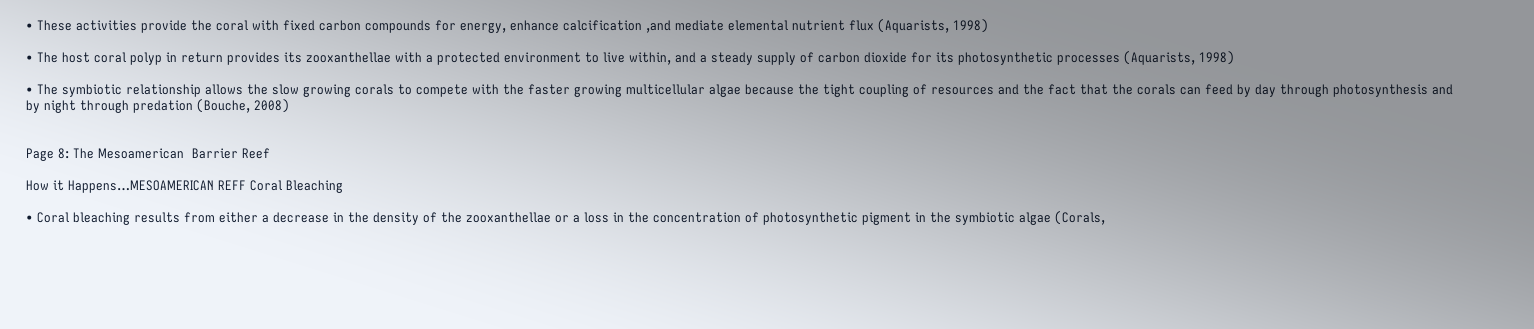• These activities provide the coral with fixed carbon compounds for energy, enhance calcification ,and mediate elemental nutrient flux (Aquarists, 1998)

• The host coral polyp in return provides its zooxanthellae with a protected environment to live within, and a steady supply of carbon dioxide for its photosynthetic processes (Aquarists, 1998)

• The symbiotic relationship allows the slow growing corals to compete with the faster growing multicellular algae because the tight coupling of resources and the fact that the corals can feed by day through photosynthesis and by night through predation (Bouche, 2008)


Page 8: The Mesoamerican  Barrier Reef

How it Happens…MESOAMERICAN REFF Coral Bleaching

• Coral bleaching results from either a decrease in the density of the zooxanthellae or a loss in the concentration of photosynthetic pigment in the symbiotic algae (Corals,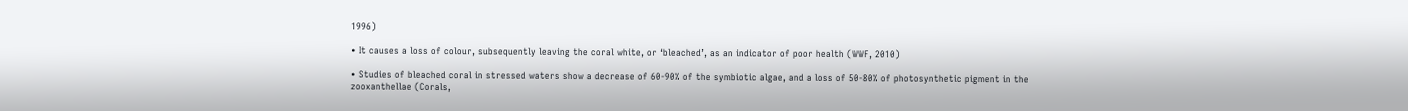1996)

• It causes a loss of colour, subsequently leaving the coral white, or ‘bleached’, as an indicator of poor health (WWF, 2010)

• Studies of bleached coral in stressed waters show a decrease of 60-90% of the symbiotic algae, and a loss of 50-80% of photosynthetic pigment in the zooxanthellae (Corals,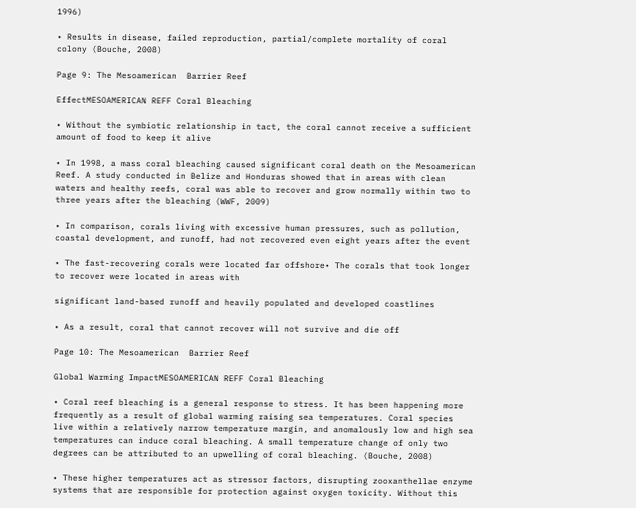1996)

• Results in disease, failed reproduction, partial/complete mortality of coral colony (Bouche, 2008)

Page 9: The Mesoamerican  Barrier Reef

EffectMESOAMERICAN REFF Coral Bleaching

• Without the symbiotic relationship in tact, the coral cannot receive a sufficient amount of food to keep it alive

• In 1998, a mass coral bleaching caused significant coral death on the Mesoamerican Reef. A study conducted in Belize and Honduras showed that in areas with clean waters and healthy reefs, coral was able to recover and grow normally within two to three years after the bleaching (WWF, 2009)

• In comparison, corals living with excessive human pressures, such as pollution, coastal development, and runoff, had not recovered even eight years after the event

• The fast-recovering corals were located far offshore• The corals that took longer to recover were located in areas with

significant land-based runoff and heavily populated and developed coastlines

• As a result, coral that cannot recover will not survive and die off

Page 10: The Mesoamerican  Barrier Reef

Global Warming ImpactMESOAMERICAN REFF Coral Bleaching

• Coral reef bleaching is a general response to stress. It has been happening more frequently as a result of global warming raising sea temperatures. Coral species live within a relatively narrow temperature margin, and anomalously low and high sea temperatures can induce coral bleaching. A small temperature change of only two degrees can be attributed to an upwelling of coral bleaching. (Bouche, 2008)

• These higher temperatures act as stressor factors, disrupting zooxanthellae enzyme systems that are responsible for protection against oxygen toxicity. Without this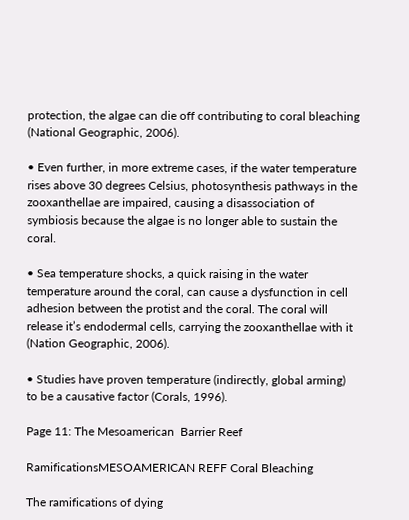protection, the algae can die off contributing to coral bleaching (National Geographic, 2006).

• Even further, in more extreme cases, if the water temperature rises above 30 degrees Celsius, photosynthesis pathways in the zooxanthellae are impaired, causing a disassociation of symbiosis because the algae is no longer able to sustain the coral.

• Sea temperature shocks, a quick raising in the water temperature around the coral, can cause a dysfunction in cell adhesion between the protist and the coral. The coral will release it’s endodermal cells, carrying the zooxanthellae with it (Nation Geographic, 2006).

• Studies have proven temperature (indirectly, global arming) to be a causative factor (Corals, 1996).

Page 11: The Mesoamerican  Barrier Reef

RamificationsMESOAMERICAN REFF Coral Bleaching

The ramifications of dying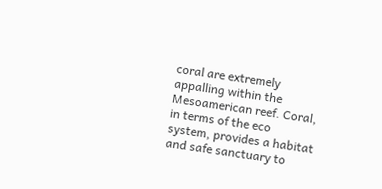coral are extremely appalling within the Mesoamerican reef. Coral, in terms of the eco system, provides a habitat and safe sanctuary to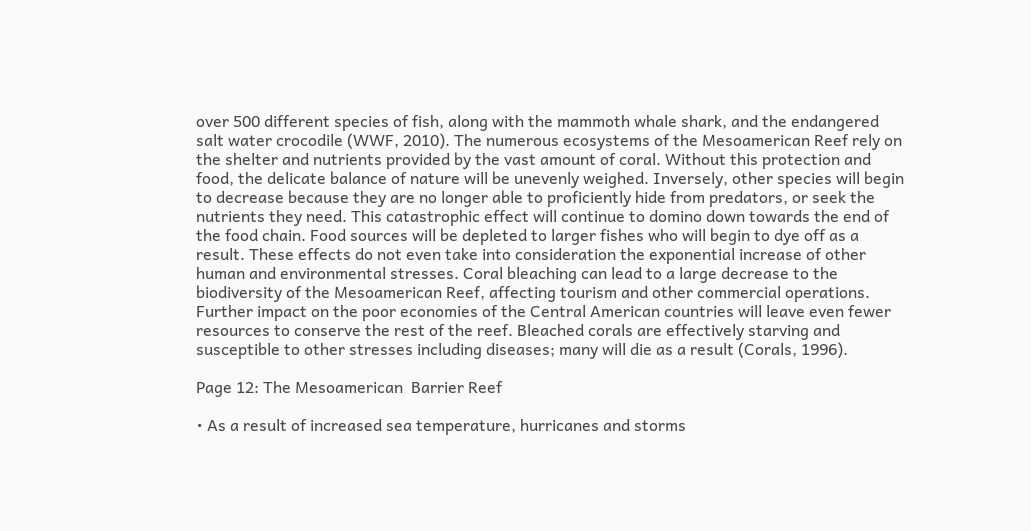over 500 different species of fish, along with the mammoth whale shark, and the endangered salt water crocodile (WWF, 2010). The numerous ecosystems of the Mesoamerican Reef rely on the shelter and nutrients provided by the vast amount of coral. Without this protection and food, the delicate balance of nature will be unevenly weighed. Inversely, other species will begin to decrease because they are no longer able to proficiently hide from predators, or seek the nutrients they need. This catastrophic effect will continue to domino down towards the end of the food chain. Food sources will be depleted to larger fishes who will begin to dye off as a result. These effects do not even take into consideration the exponential increase of other human and environmental stresses. Coral bleaching can lead to a large decrease to the biodiversity of the Mesoamerican Reef, affecting tourism and other commercial operations. Further impact on the poor economies of the Central American countries will leave even fewer resources to conserve the rest of the reef. Bleached corals are effectively starving and susceptible to other stresses including diseases; many will die as a result (Corals, 1996).

Page 12: The Mesoamerican  Barrier Reef

• As a result of increased sea temperature, hurricanes and storms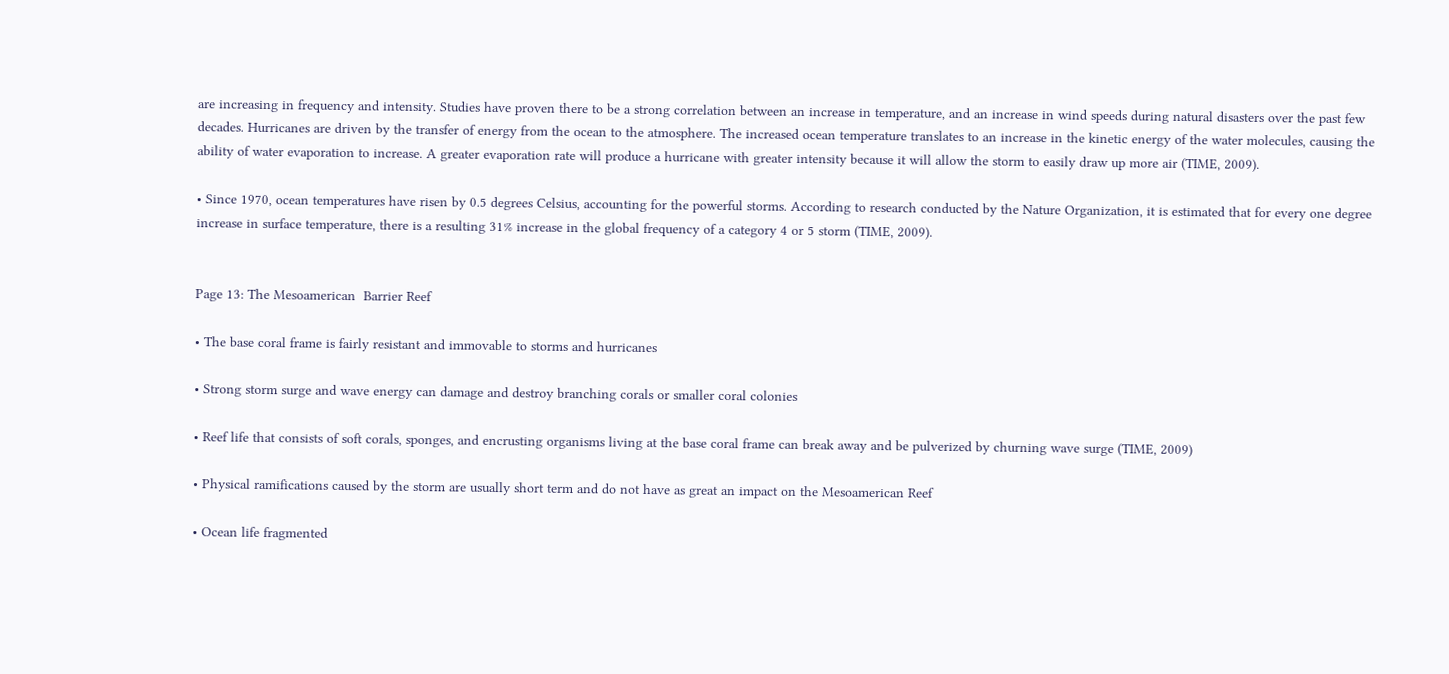are increasing in frequency and intensity. Studies have proven there to be a strong correlation between an increase in temperature, and an increase in wind speeds during natural disasters over the past few decades. Hurricanes are driven by the transfer of energy from the ocean to the atmosphere. The increased ocean temperature translates to an increase in the kinetic energy of the water molecules, causing the ability of water evaporation to increase. A greater evaporation rate will produce a hurricane with greater intensity because it will allow the storm to easily draw up more air (TIME, 2009).

• Since 1970, ocean temperatures have risen by 0.5 degrees Celsius, accounting for the powerful storms. According to research conducted by the Nature Organization, it is estimated that for every one degree increase in surface temperature, there is a resulting 31% increase in the global frequency of a category 4 or 5 storm (TIME, 2009).


Page 13: The Mesoamerican  Barrier Reef

• The base coral frame is fairly resistant and immovable to storms and hurricanes

• Strong storm surge and wave energy can damage and destroy branching corals or smaller coral colonies

• Reef life that consists of soft corals, sponges, and encrusting organisms living at the base coral frame can break away and be pulverized by churning wave surge (TIME, 2009)

• Physical ramifications caused by the storm are usually short term and do not have as great an impact on the Mesoamerican Reef

• Ocean life fragmented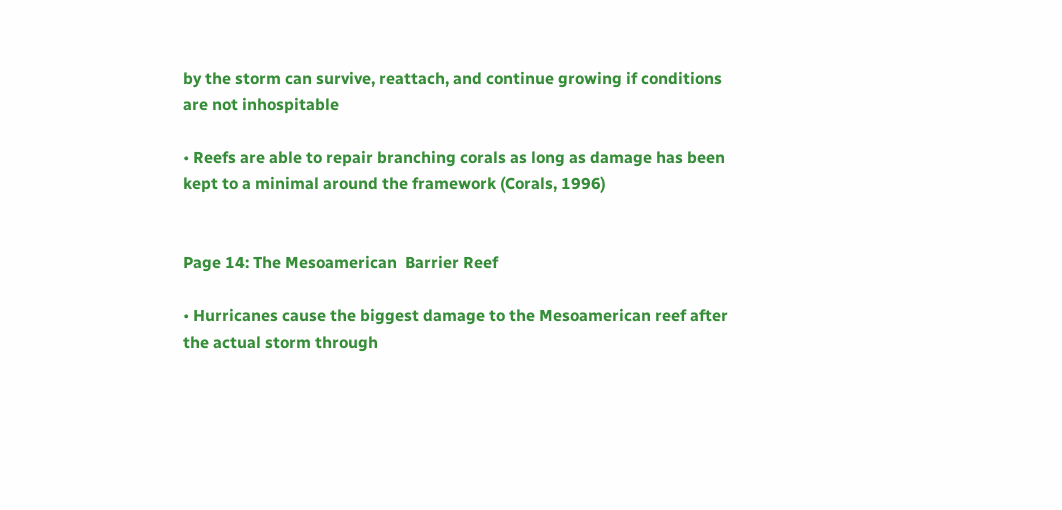by the storm can survive, reattach, and continue growing if conditions are not inhospitable

• Reefs are able to repair branching corals as long as damage has been kept to a minimal around the framework (Corals, 1996)


Page 14: The Mesoamerican  Barrier Reef

• Hurricanes cause the biggest damage to the Mesoamerican reef after the actual storm through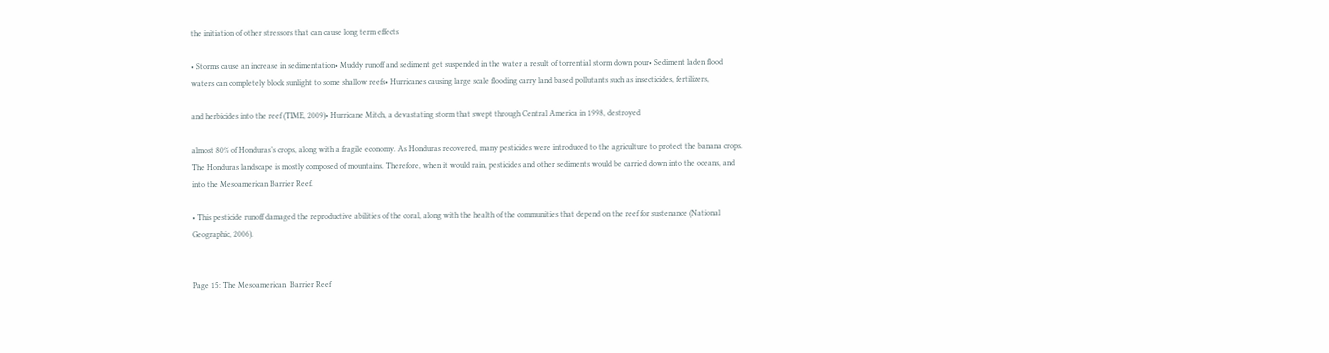the initiation of other stressors that can cause long term effects

• Storms cause an increase in sedimentation• Muddy runoff and sediment get suspended in the water a result of torrential storm down pour• Sediment laden flood waters can completely block sunlight to some shallow reefs• Hurricanes causing large scale flooding carry land based pollutants such as insecticides, fertilizers,

and herbicides into the reef (TIME, 2009)• Hurricane Mitch, a devastating storm that swept through Central America in 1998, destroyed

almost 80% of Honduras’s crops, along with a fragile economy. As Honduras recovered, many pesticides were introduced to the agriculture to protect the banana crops. The Honduras landscape is mostly composed of mountains. Therefore, when it would rain, pesticides and other sediments would be carried down into the oceans, and into the Mesoamerican Barrier Reef.

• This pesticide runoff damaged the reproductive abilities of the coral, along with the health of the communities that depend on the reef for sustenance (National Geographic, 2006).


Page 15: The Mesoamerican  Barrier Reef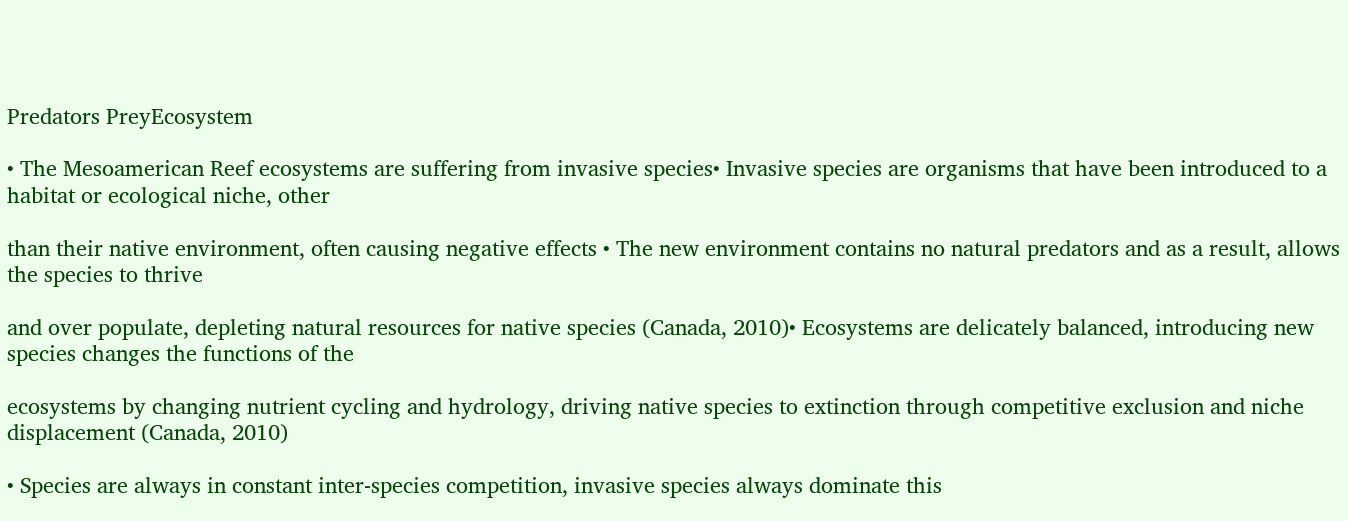Predators PreyEcosystem

• The Mesoamerican Reef ecosystems are suffering from invasive species• Invasive species are organisms that have been introduced to a habitat or ecological niche, other

than their native environment, often causing negative effects • The new environment contains no natural predators and as a result, allows the species to thrive

and over populate, depleting natural resources for native species (Canada, 2010)• Ecosystems are delicately balanced, introducing new species changes the functions of the

ecosystems by changing nutrient cycling and hydrology, driving native species to extinction through competitive exclusion and niche displacement (Canada, 2010)

• Species are always in constant inter-species competition, invasive species always dominate this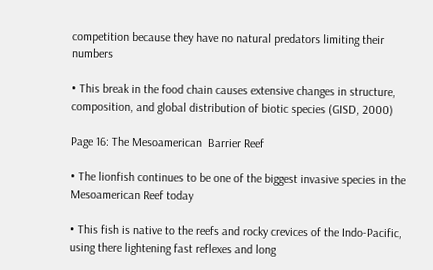competition because they have no natural predators limiting their numbers

• This break in the food chain causes extensive changes in structure, composition, and global distribution of biotic species (GISD, 2000)

Page 16: The Mesoamerican  Barrier Reef

• The lionfish continues to be one of the biggest invasive species in the Mesoamerican Reef today

• This fish is native to the reefs and rocky crevices of the Indo-Pacific, using there lightening fast reflexes and long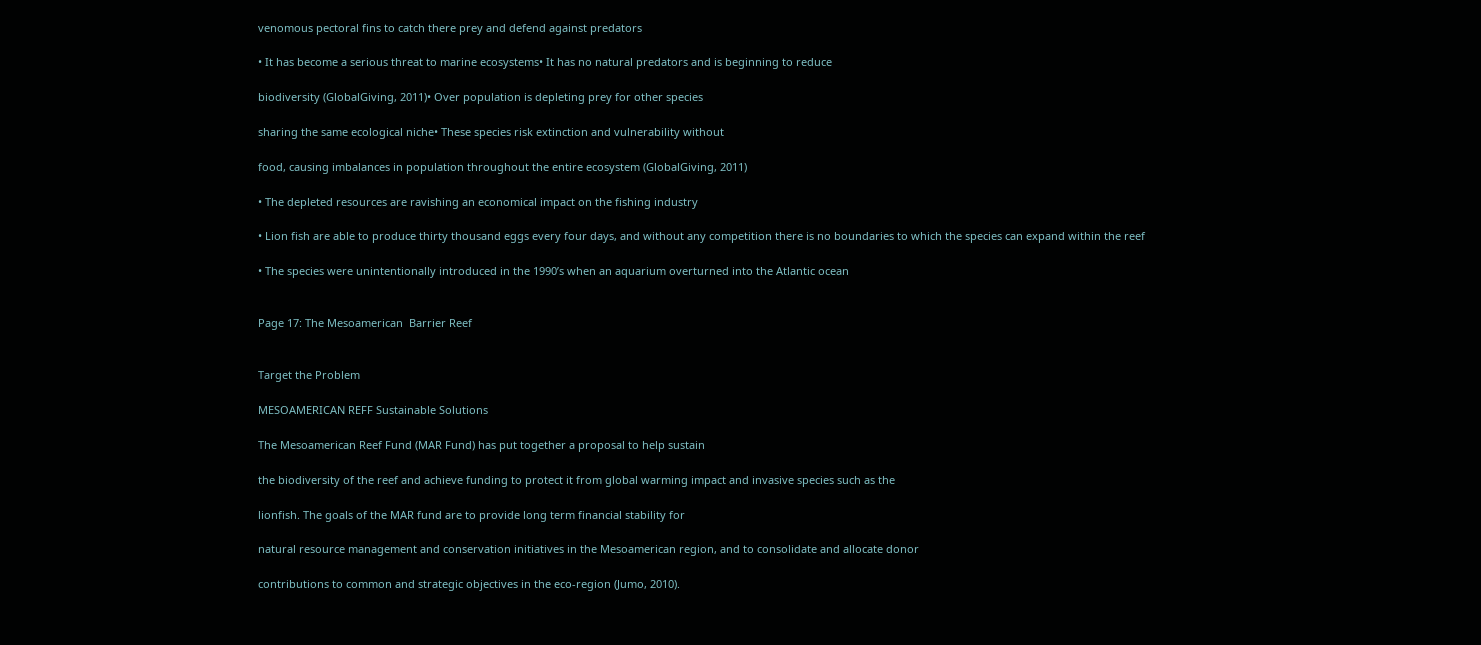venomous pectoral fins to catch there prey and defend against predators

• It has become a serious threat to marine ecosystems• It has no natural predators and is beginning to reduce

biodiversity (GlobalGiving, 2011)• Over population is depleting prey for other species

sharing the same ecological niche• These species risk extinction and vulnerability without

food, causing imbalances in population throughout the entire ecosystem (GlobalGiving, 2011)

• The depleted resources are ravishing an economical impact on the fishing industry

• Lion fish are able to produce thirty thousand eggs every four days, and without any competition there is no boundaries to which the species can expand within the reef

• The species were unintentionally introduced in the 1990’s when an aquarium overturned into the Atlantic ocean


Page 17: The Mesoamerican  Barrier Reef


Target the Problem

MESOAMERICAN REFF Sustainable Solutions

The Mesoamerican Reef Fund (MAR Fund) has put together a proposal to help sustain

the biodiversity of the reef and achieve funding to protect it from global warming impact and invasive species such as the

lionfish. The goals of the MAR fund are to provide long term financial stability for

natural resource management and conservation initiatives in the Mesoamerican region, and to consolidate and allocate donor

contributions to common and strategic objectives in the eco-region (Jumo, 2010).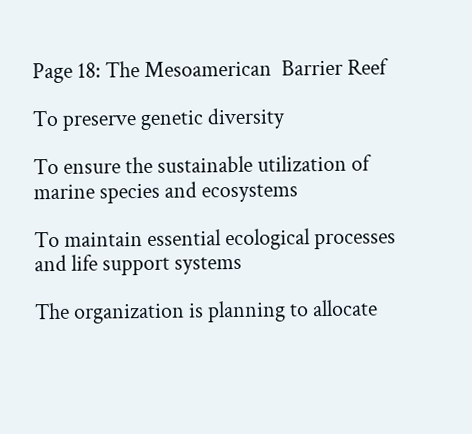Page 18: The Mesoamerican  Barrier Reef

To preserve genetic diversity

To ensure the sustainable utilization of marine species and ecosystems

To maintain essential ecological processes and life support systems

The organization is planning to allocate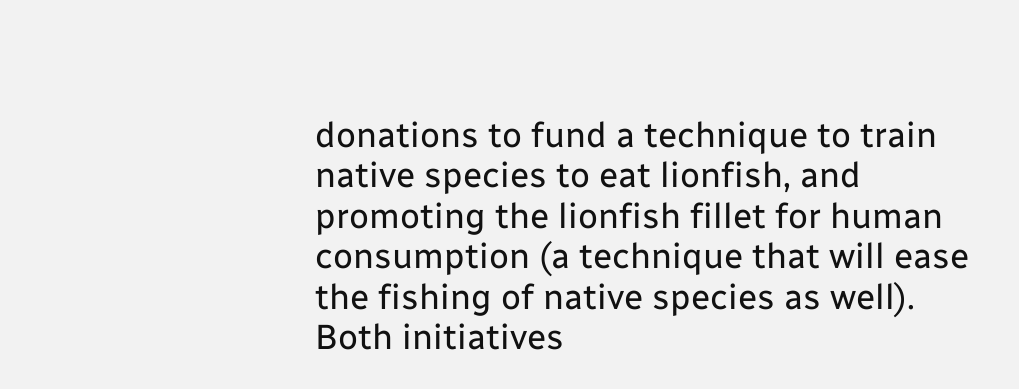donations to fund a technique to train native species to eat lionfish, and promoting the lionfish fillet for human consumption (a technique that will ease the fishing of native species as well). Both initiatives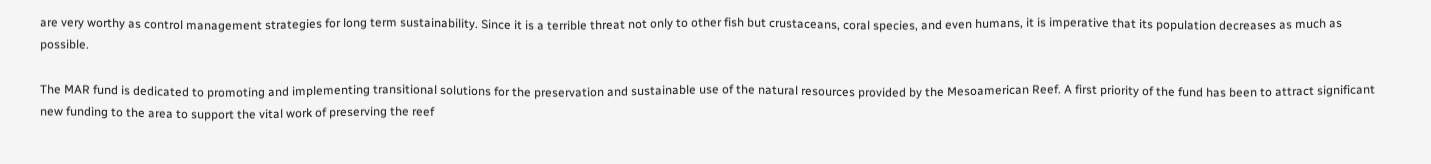are very worthy as control management strategies for long term sustainability. Since it is a terrible threat not only to other fish but crustaceans, coral species, and even humans, it is imperative that its population decreases as much as possible.

The MAR fund is dedicated to promoting and implementing transitional solutions for the preservation and sustainable use of the natural resources provided by the Mesoamerican Reef. A first priority of the fund has been to attract significant new funding to the area to support the vital work of preserving the reef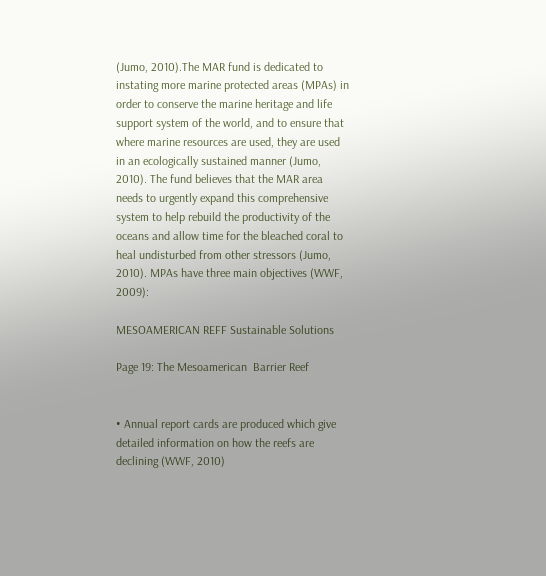(Jumo, 2010).The MAR fund is dedicated to instating more marine protected areas (MPAs) in order to conserve the marine heritage and life support system of the world, and to ensure that where marine resources are used, they are used in an ecologically sustained manner (Jumo, 2010). The fund believes that the MAR area needs to urgently expand this comprehensive system to help rebuild the productivity of the oceans and allow time for the bleached coral to heal undisturbed from other stressors (Jumo, 2010). MPAs have three main objectives (WWF, 2009):

MESOAMERICAN REFF Sustainable Solutions

Page 19: The Mesoamerican  Barrier Reef


• Annual report cards are produced which give detailed information on how the reefs are declining (WWF, 2010)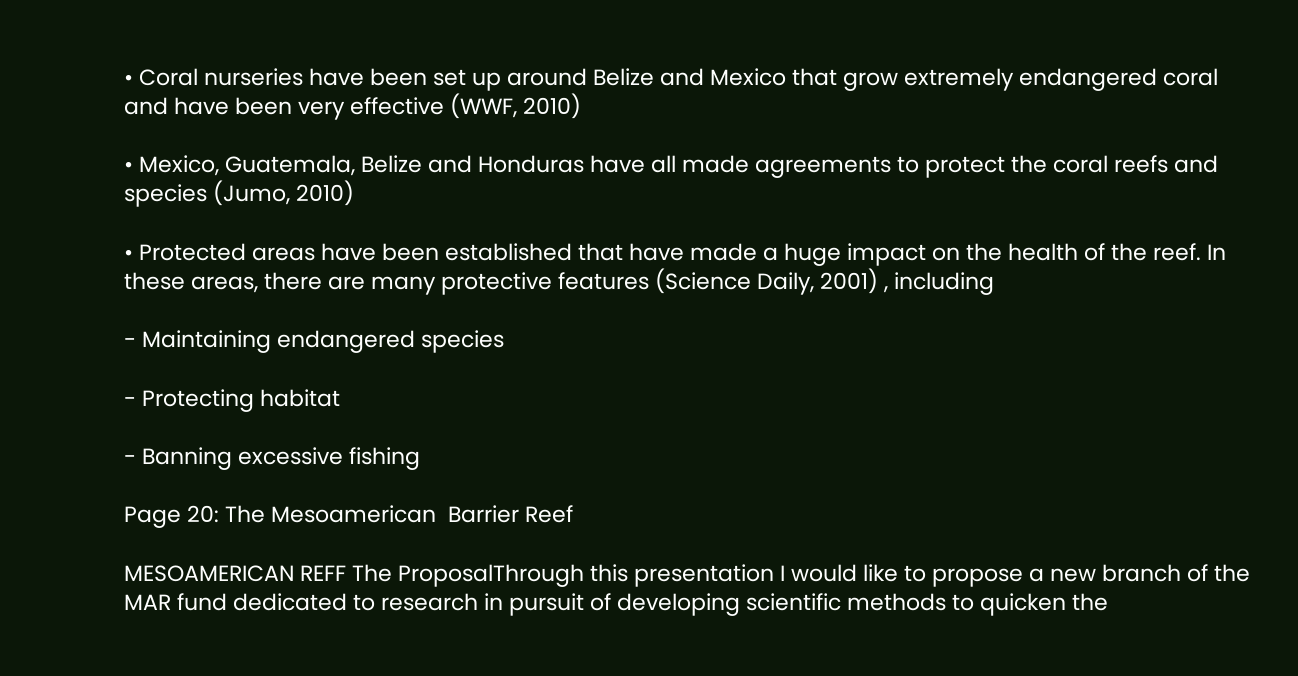• Coral nurseries have been set up around Belize and Mexico that grow extremely endangered coral and have been very effective (WWF, 2010)

• Mexico, Guatemala, Belize and Honduras have all made agreements to protect the coral reefs and species (Jumo, 2010)

• Protected areas have been established that have made a huge impact on the health of the reef. In these areas, there are many protective features (Science Daily, 2001) , including

- Maintaining endangered species

- Protecting habitat

- Banning excessive fishing

Page 20: The Mesoamerican  Barrier Reef

MESOAMERICAN REFF The ProposalThrough this presentation I would like to propose a new branch of the MAR fund dedicated to research in pursuit of developing scientific methods to quicken the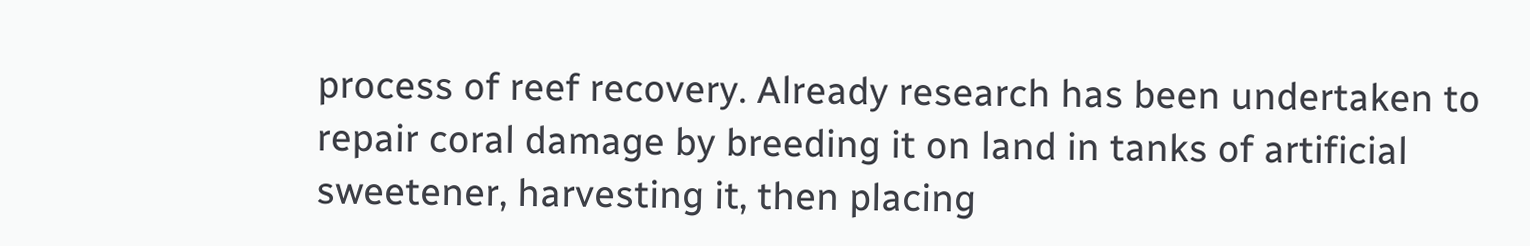process of reef recovery. Already research has been undertaken to repair coral damage by breeding it on land in tanks of artificial sweetener, harvesting it, then placing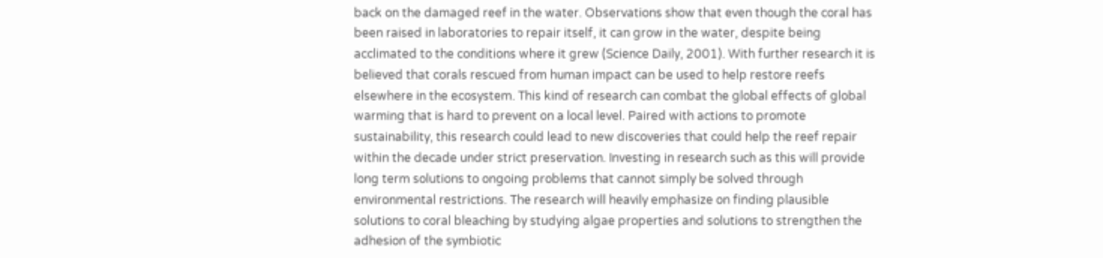back on the damaged reef in the water. Observations show that even though the coral has been raised in laboratories to repair itself, it can grow in the water, despite being acclimated to the conditions where it grew (Science Daily, 2001). With further research it is believed that corals rescued from human impact can be used to help restore reefs elsewhere in the ecosystem. This kind of research can combat the global effects of global warming that is hard to prevent on a local level. Paired with actions to promote sustainability, this research could lead to new discoveries that could help the reef repair within the decade under strict preservation. Investing in research such as this will provide long term solutions to ongoing problems that cannot simply be solved through environmental restrictions. The research will heavily emphasize on finding plausible solutions to coral bleaching by studying algae properties and solutions to strengthen the adhesion of the symbiotic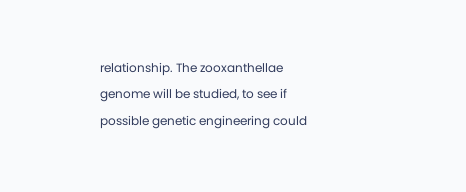relationship. The zooxanthellae genome will be studied, to see if possible genetic engineering could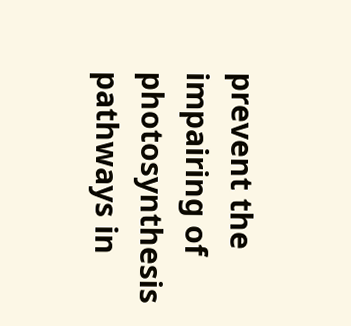prevent the impairing of photosynthesis pathways in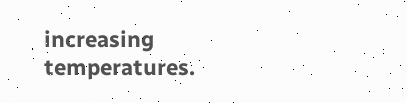increasing temperatures.